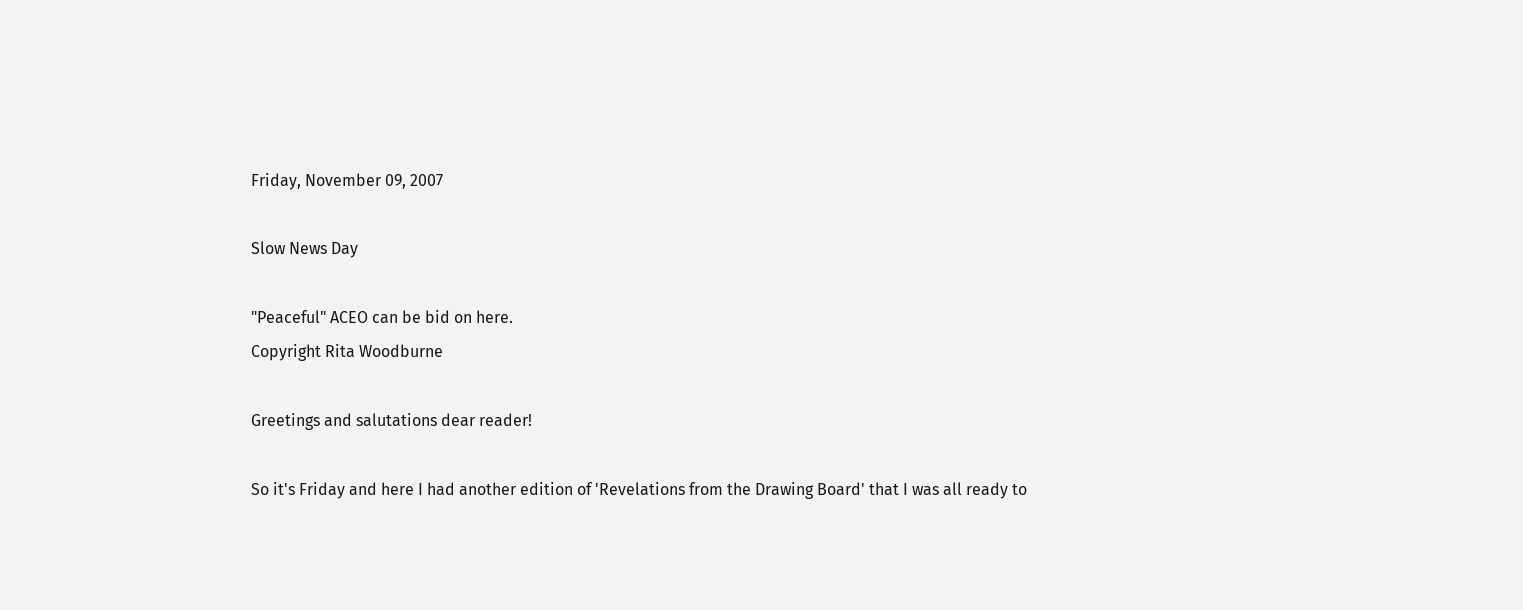Friday, November 09, 2007

Slow News Day

"Peaceful" ACEO can be bid on here.
Copyright Rita Woodburne

Greetings and salutations dear reader!

So it's Friday and here I had another edition of 'Revelations from the Drawing Board' that I was all ready to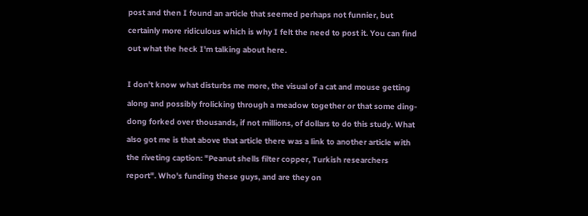post and then I found an article that seemed perhaps not funnier, but certainly more ridiculous which is why I felt the need to post it. You can find out what the heck I'm talking about here.

I don't know what disturbs me more, the visual of a cat and mouse getting along and possibly frolicking through a meadow together or that some ding-dong forked over thousands, if not millions, of dollars to do this study. What also got me is that above that article there was a link to another article with the riveting caption: "Peanut shells filter copper, Turkish researchers report". Who's funding these guys, and are they on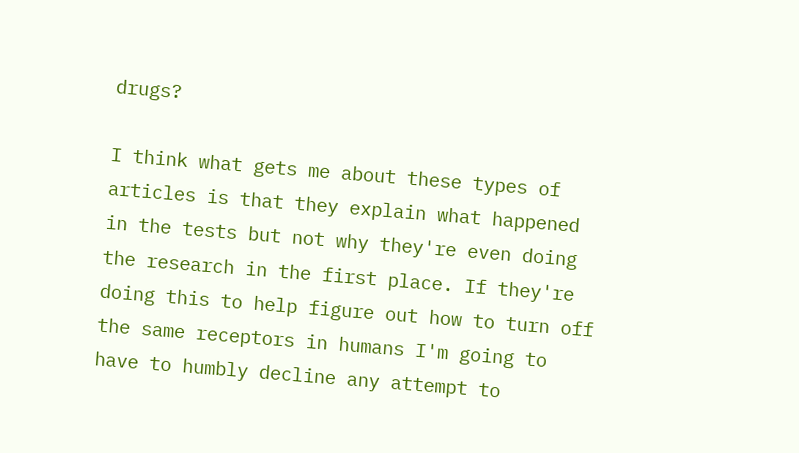drugs?

I think what gets me about these types of articles is that they explain what happened in the tests but not why they're even doing the research in the first place. If they're doing this to help figure out how to turn off the same receptors in humans I'm going to have to humbly decline any attempt to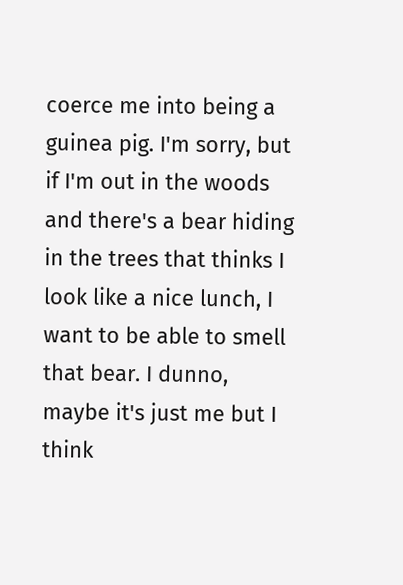coerce me into being a guinea pig. I'm sorry, but if I'm out in the woods and there's a bear hiding in the trees that thinks I look like a nice lunch, I want to be able to smell that bear. I dunno, maybe it's just me but I think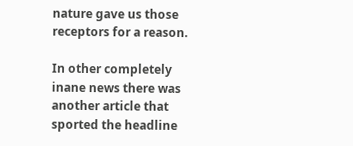nature gave us those receptors for a reason.

In other completely inane news there was another article that sported the headline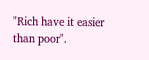"Rich have it easier than poor".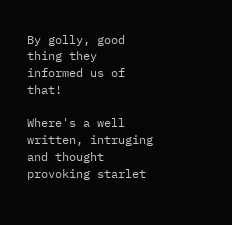By golly, good thing they informed us of that!

Where's a well written, intruging and thought provoking starlet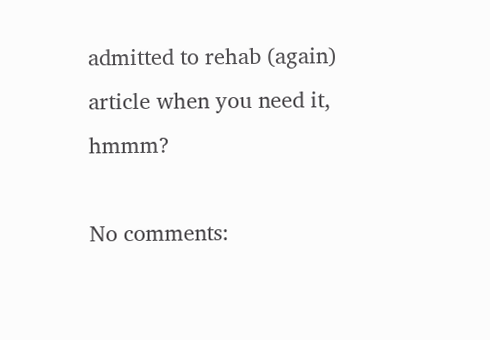admitted to rehab (again) article when you need it, hmmm?

No comments: